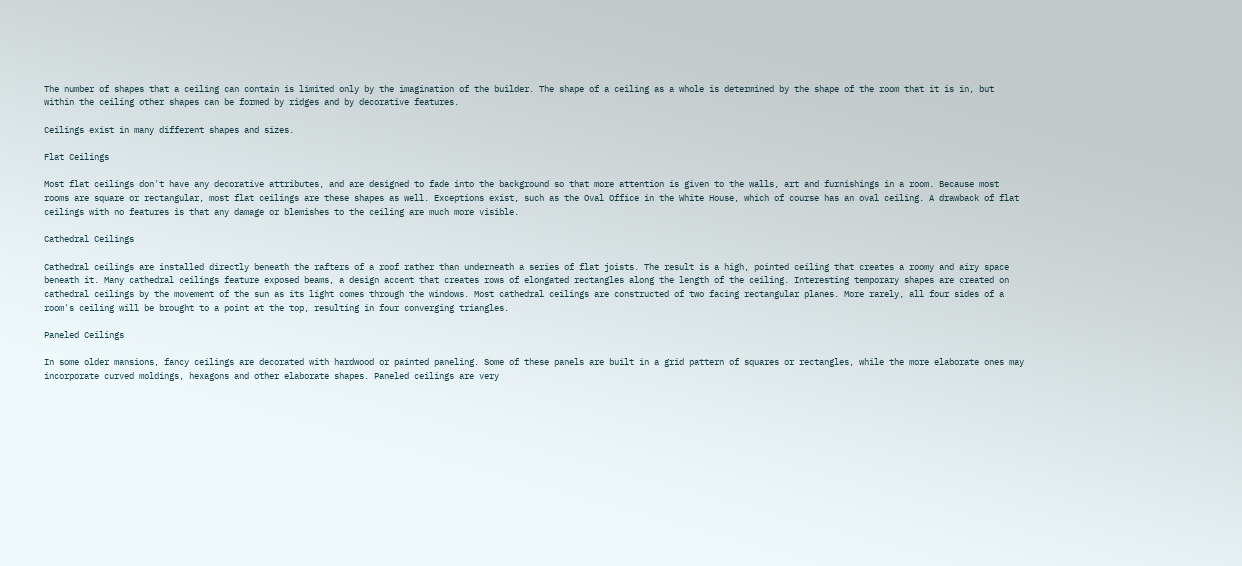The number of shapes that a ceiling can contain is limited only by the imagination of the builder. The shape of a ceiling as a whole is determined by the shape of the room that it is in, but within the ceiling other shapes can be formed by ridges and by decorative features.

Ceilings exist in many different shapes and sizes.

Flat Ceilings

Most flat ceilings don't have any decorative attributes, and are designed to fade into the background so that more attention is given to the walls, art and furnishings in a room. Because most rooms are square or rectangular, most flat ceilings are these shapes as well. Exceptions exist, such as the Oval Office in the White House, which of course has an oval ceiling. A drawback of flat ceilings with no features is that any damage or blemishes to the ceiling are much more visible.

Cathedral Ceilings

Cathedral ceilings are installed directly beneath the rafters of a roof rather than underneath a series of flat joists. The result is a high, pointed ceiling that creates a roomy and airy space beneath it. Many cathedral ceilings feature exposed beams, a design accent that creates rows of elongated rectangles along the length of the ceiling. Interesting temporary shapes are created on cathedral ceilings by the movement of the sun as its light comes through the windows. Most cathedral ceilings are constructed of two facing rectangular planes. More rarely, all four sides of a room's ceiling will be brought to a point at the top, resulting in four converging triangles.

Paneled Ceilings

In some older mansions, fancy ceilings are decorated with hardwood or painted paneling. Some of these panels are built in a grid pattern of squares or rectangles, while the more elaborate ones may incorporate curved moldings, hexagons and other elaborate shapes. Paneled ceilings are very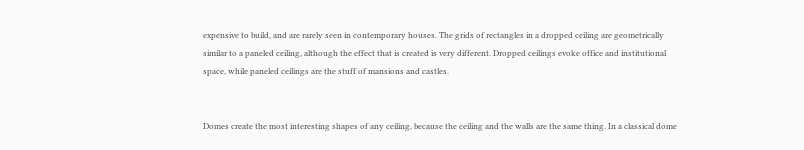expensive to build, and are rarely seen in contemporary houses. The grids of rectangles in a dropped ceiling are geometrically similar to a paneled ceiling, although the effect that is created is very different. Dropped ceilings evoke office and institutional space, while paneled ceilings are the stuff of mansions and castles.


Domes create the most interesting shapes of any ceiling, because the ceiling and the walls are the same thing. In a classical dome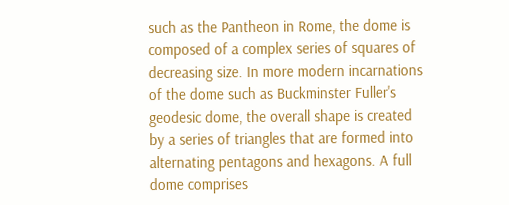such as the Pantheon in Rome, the dome is composed of a complex series of squares of decreasing size. In more modern incarnations of the dome such as Buckminster Fuller's geodesic dome, the overall shape is created by a series of triangles that are formed into alternating pentagons and hexagons. A full dome comprises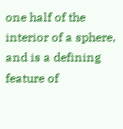one half of the interior of a sphere, and is a defining feature of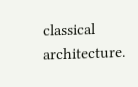classical architecture.